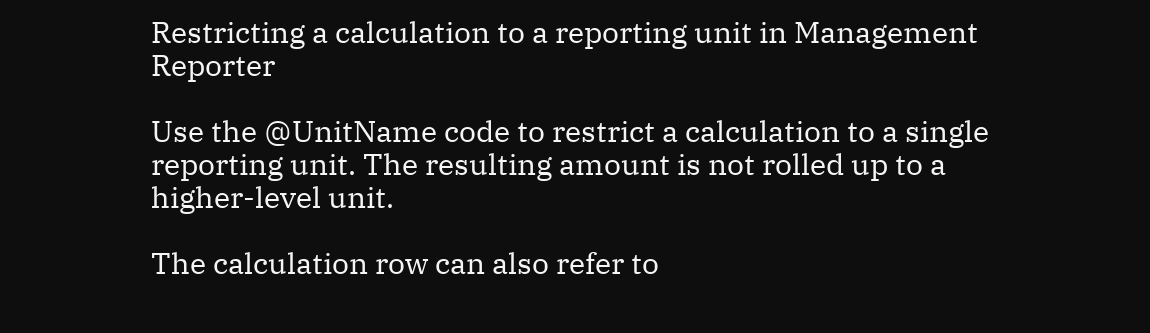Restricting a calculation to a reporting unit in Management Reporter

Use the @UnitName code to restrict a calculation to a single reporting unit. The resulting amount is not rolled up to a higher-level unit.

The calculation row can also refer to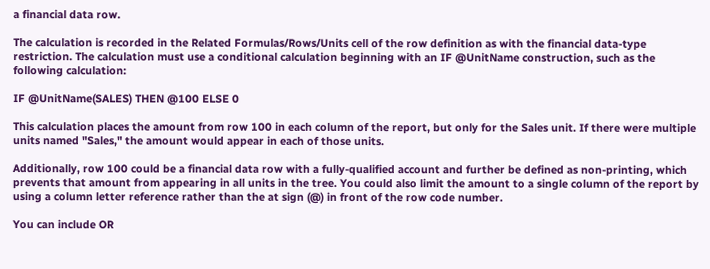a financial data row.

The calculation is recorded in the Related Formulas/Rows/Units cell of the row definition as with the financial data-type restriction. The calculation must use a conditional calculation beginning with an IF @UnitName construction, such as the following calculation:

IF @UnitName(SALES) THEN @100 ELSE 0

This calculation places the amount from row 100 in each column of the report, but only for the Sales unit. If there were multiple units named "Sales," the amount would appear in each of those units.

Additionally, row 100 could be a financial data row with a fully-qualified account and further be defined as non-printing, which prevents that amount from appearing in all units in the tree. You could also limit the amount to a single column of the report by using a column letter reference rather than the at sign (@) in front of the row code number.

You can include OR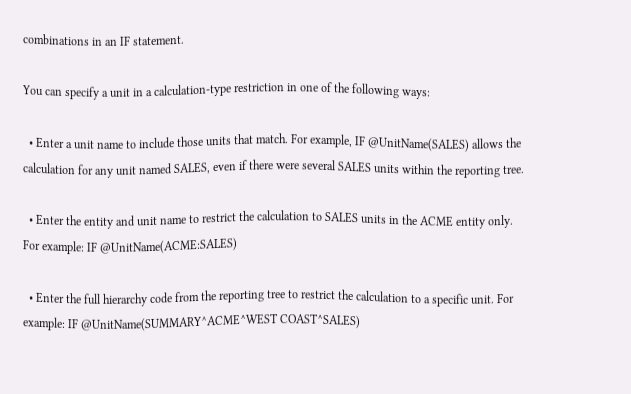combinations in an IF statement.

You can specify a unit in a calculation-type restriction in one of the following ways:

  • Enter a unit name to include those units that match. For example, IF @UnitName(SALES) allows the calculation for any unit named SALES, even if there were several SALES units within the reporting tree.

  • Enter the entity and unit name to restrict the calculation to SALES units in the ACME entity only. For example: IF @UnitName(ACME:SALES)

  • Enter the full hierarchy code from the reporting tree to restrict the calculation to a specific unit. For example: IF @UnitName(SUMMARY^ACME^WEST COAST^SALES)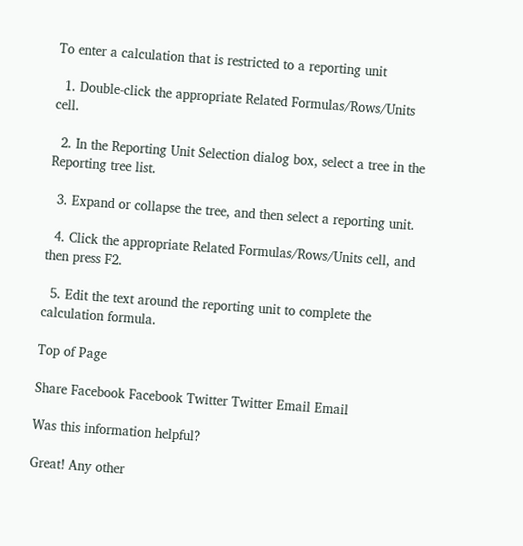To enter a calculation that is restricted to a reporting unit

  1. Double-click the appropriate Related Formulas/Rows/Units cell.

  2. In the Reporting Unit Selection dialog box, select a tree in the Reporting tree list.

  3. Expand or collapse the tree, and then select a reporting unit.

  4. Click the appropriate Related Formulas/Rows/Units cell, and then press F2.

  5. Edit the text around the reporting unit to complete the calculation formula.

Top of Page

Share Facebook Facebook Twitter Twitter Email Email

Was this information helpful?

Great! Any other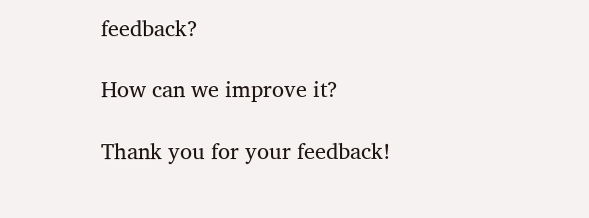feedback?

How can we improve it?

Thank you for your feedback!